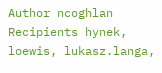Author ncoghlan
Recipients hynek, loewis, lukasz.langa,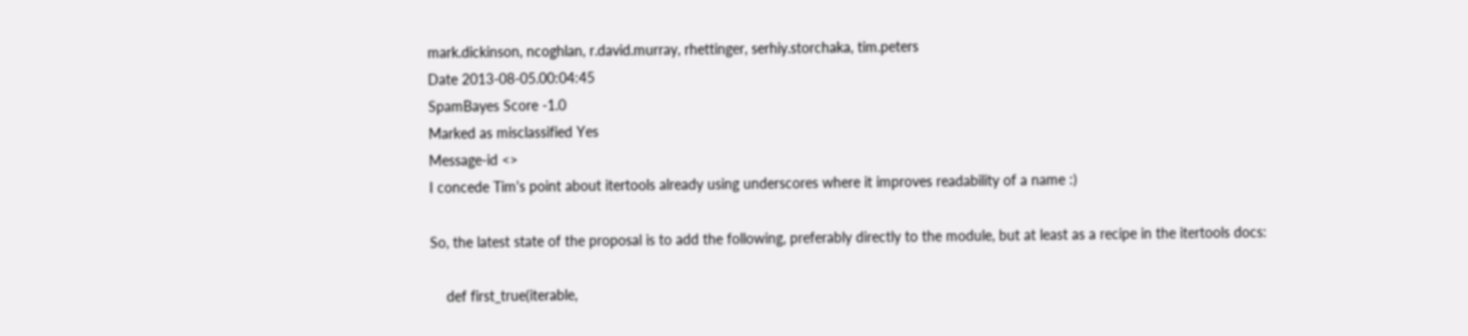mark.dickinson, ncoghlan, r.david.murray, rhettinger, serhiy.storchaka, tim.peters
Date 2013-08-05.00:04:45
SpamBayes Score -1.0
Marked as misclassified Yes
Message-id <>
I concede Tim's point about itertools already using underscores where it improves readability of a name :)

So, the latest state of the proposal is to add the following, preferably directly to the module, but at least as a recipe in the itertools docs:

    def first_true(iterable,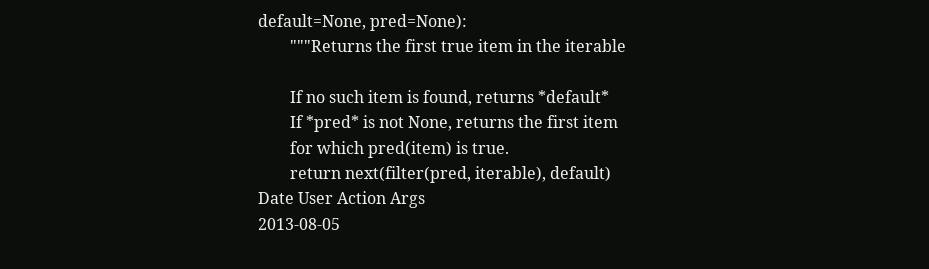default=None, pred=None):
        """Returns the first true item in the iterable

        If no such item is found, returns *default*
        If *pred* is not None, returns the first item
        for which pred(item) is true.
        return next(filter(pred, iterable), default)
Date User Action Args
2013-08-05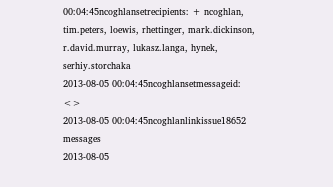00:04:45ncoghlansetrecipients: + ncoghlan, tim.peters, loewis, rhettinger, mark.dickinson, r.david.murray, lukasz.langa, hynek, serhiy.storchaka
2013-08-05 00:04:45ncoghlansetmessageid: <>
2013-08-05 00:04:45ncoghlanlinkissue18652 messages
2013-08-05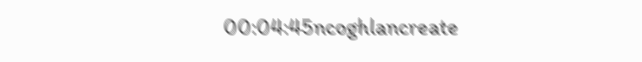00:04:45ncoghlancreate